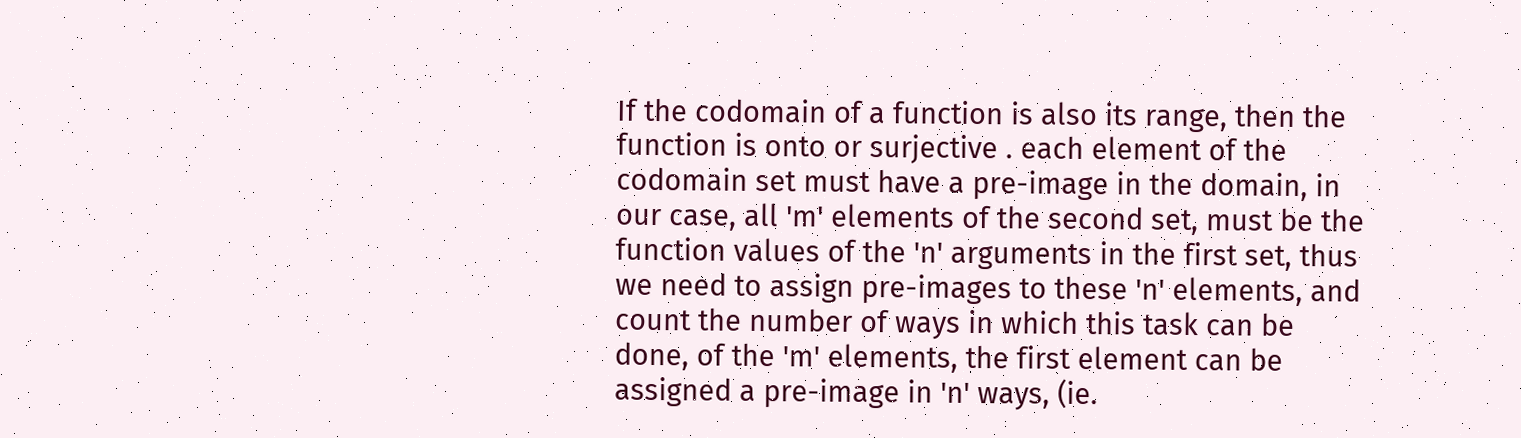If the codomain of a function is also its range, then the function is onto or surjective . each element of the codomain set must have a pre-image in the domain, in our case, all 'm' elements of the second set, must be the function values of the 'n' arguments in the first set, thus we need to assign pre-images to these 'n' elements, and count the number of ways in which this task can be done, of the 'm' elements, the first element can be assigned a pre-image in 'n' ways, (ie.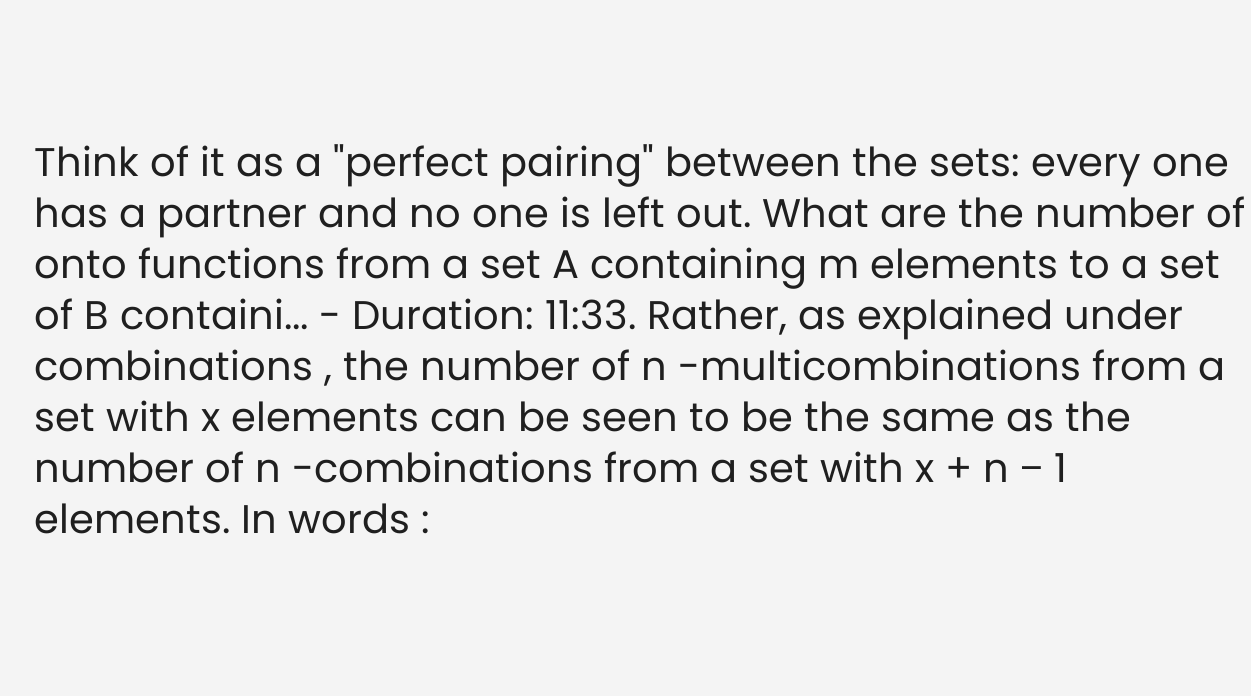Think of it as a "perfect pairing" between the sets: every one has a partner and no one is left out. What are the number of onto functions from a set A containing m elements to a set of B containi... - Duration: 11:33. Rather, as explained under combinations , the number of n -multicombinations from a set with x elements can be seen to be the same as the number of n -combinations from a set with x + n − 1 elements. In words :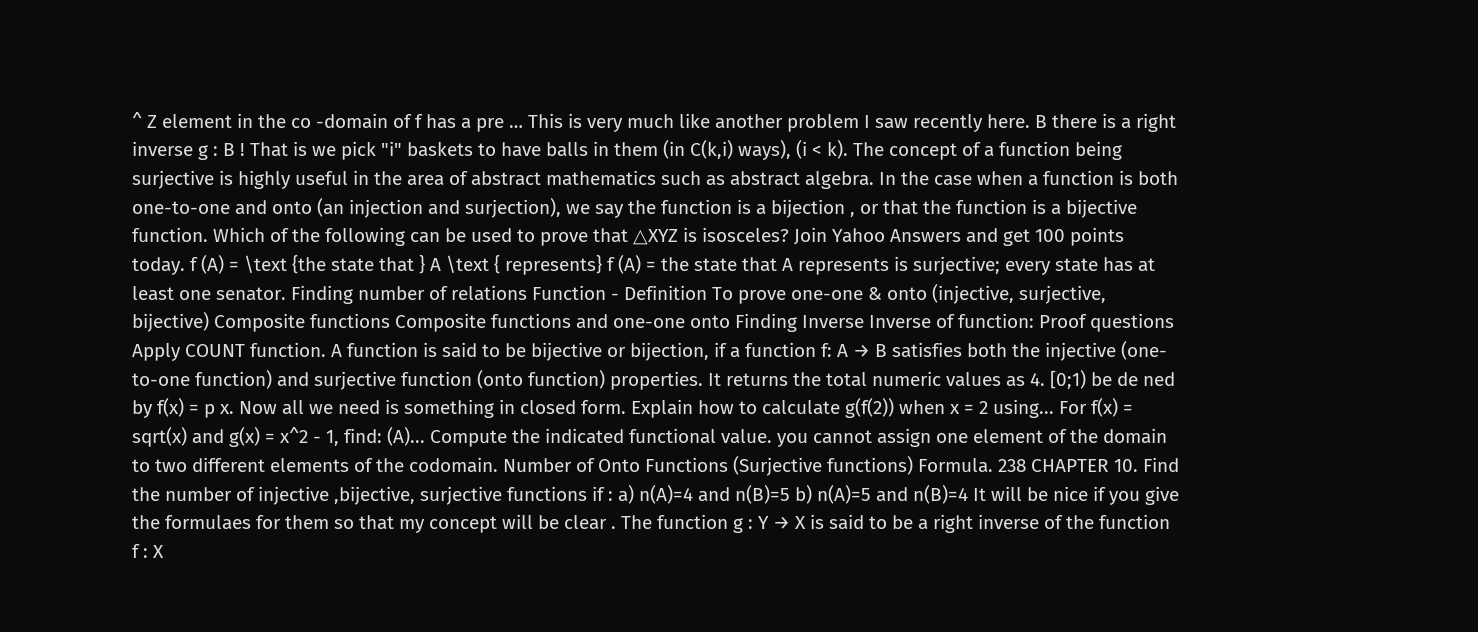^ Z element in the co -domain of f has a pre … This is very much like another problem I saw recently here. B there is a right inverse g : B ! That is we pick "i" baskets to have balls in them (in C(k,i) ways), (i < k). The concept of a function being surjective is highly useful in the area of abstract mathematics such as abstract algebra. In the case when a function is both one-to-one and onto (an injection and surjection), we say the function is a bijection , or that the function is a bijective function. Which of the following can be used to prove that △XYZ is isosceles? Join Yahoo Answers and get 100 points today. f (A) = \text {the state that } A \text { represents} f (A) = the state that A represents is surjective; every state has at least one senator. Finding number of relations Function - Definition To prove one-one & onto (injective, surjective, bijective) Composite functions Composite functions and one-one onto Finding Inverse Inverse of function: Proof questions Apply COUNT function. A function is said to be bijective or bijection, if a function f: A → B satisfies both the injective (one-to-one function) and surjective function (onto function) properties. It returns the total numeric values as 4. [0;1) be de ned by f(x) = p x. Now all we need is something in closed form. Explain how to calculate g(f(2)) when x = 2 using... For f(x) = sqrt(x) and g(x) = x^2 - 1, find: (A)... Compute the indicated functional value. you cannot assign one element of the domain to two different elements of the codomain. Number of Onto Functions (Surjective functions) Formula. 238 CHAPTER 10. Find the number of injective ,bijective, surjective functions if : a) n(A)=4 and n(B)=5 b) n(A)=5 and n(B)=4 It will be nice if you give the formulaes for them so that my concept will be clear . The function g : Y → X is said to be a right inverse of the function f : X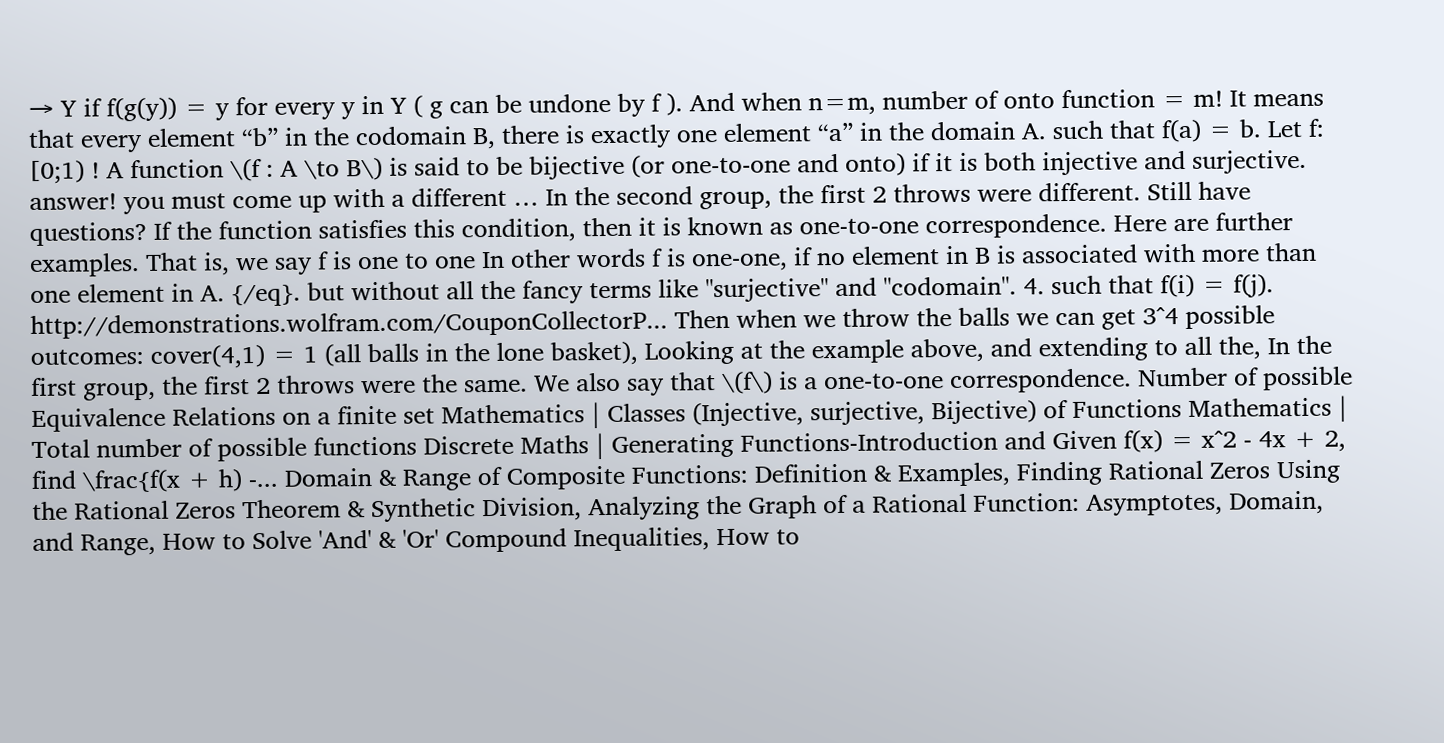→ Y if f(g(y)) = y for every y in Y ( g can be undone by f ). And when n=m, number of onto function = m! It means that every element “b” in the codomain B, there is exactly one element “a” in the domain A. such that f(a) = b. Let f: [0;1) ! A function \(f : A \to B\) is said to be bijective (or one-to-one and onto) if it is both injective and surjective. answer! you must come up with a different … In the second group, the first 2 throws were different. Still have questions? If the function satisfies this condition, then it is known as one-to-one correspondence. Here are further examples. That is, we say f is one to one In other words f is one-one, if no element in B is associated with more than one element in A. {/eq}. but without all the fancy terms like "surjective" and "codomain". 4. such that f(i) = f(j). http://demonstrations.wolfram.com/CouponCollectorP... Then when we throw the balls we can get 3^4 possible outcomes: cover(4,1) = 1 (all balls in the lone basket), Looking at the example above, and extending to all the, In the first group, the first 2 throws were the same. We also say that \(f\) is a one-to-one correspondence. Number of possible Equivalence Relations on a finite set Mathematics | Classes (Injective, surjective, Bijective) of Functions Mathematics | Total number of possible functions Discrete Maths | Generating Functions-Introduction and Given f(x) = x^2 - 4x + 2, find \frac{f(x + h) -... Domain & Range of Composite Functions: Definition & Examples, Finding Rational Zeros Using the Rational Zeros Theorem & Synthetic Division, Analyzing the Graph of a Rational Function: Asymptotes, Domain, and Range, How to Solve 'And' & 'Or' Compound Inequalities, How to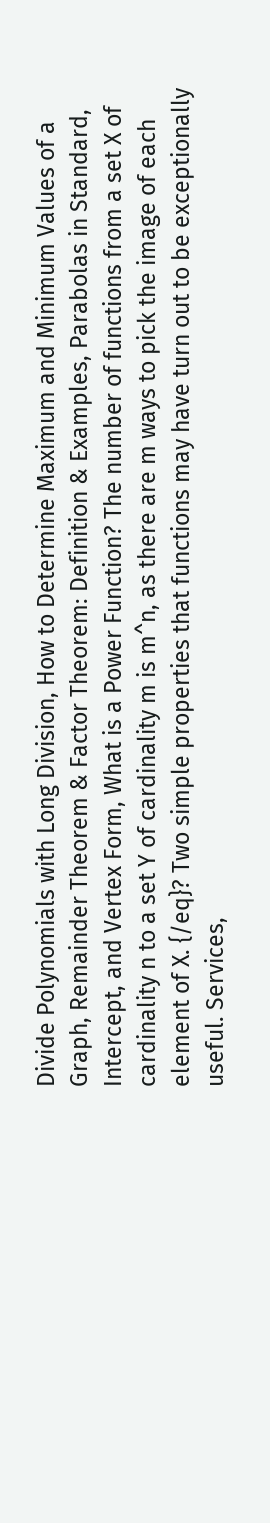Divide Polynomials with Long Division, How to Determine Maximum and Minimum Values of a Graph, Remainder Theorem & Factor Theorem: Definition & Examples, Parabolas in Standard, Intercept, and Vertex Form, What is a Power Function? The number of functions from a set X of cardinality n to a set Y of cardinality m is m^n, as there are m ways to pick the image of each element of X. {/eq}? Two simple properties that functions may have turn out to be exceptionally useful. Services,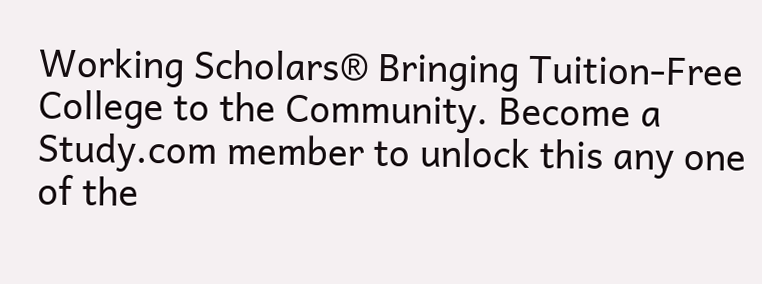Working Scholars® Bringing Tuition-Free College to the Community. Become a Study.com member to unlock this any one of the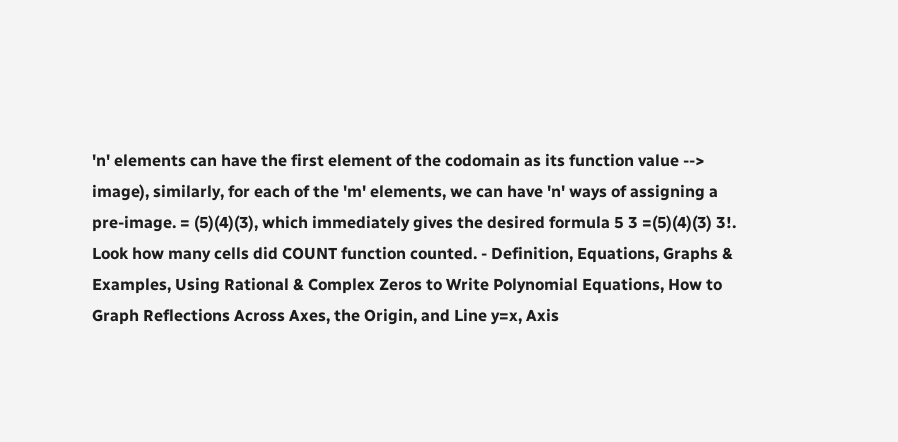'n' elements can have the first element of the codomain as its function value --> image), similarly, for each of the 'm' elements, we can have 'n' ways of assigning a pre-image. = (5)(4)(3), which immediately gives the desired formula 5 3 =(5)(4)(3) 3!. Look how many cells did COUNT function counted. - Definition, Equations, Graphs & Examples, Using Rational & Complex Zeros to Write Polynomial Equations, How to Graph Reflections Across Axes, the Origin, and Line y=x, Axis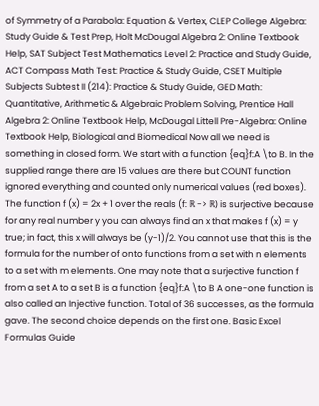of Symmetry of a Parabola: Equation & Vertex, CLEP College Algebra: Study Guide & Test Prep, Holt McDougal Algebra 2: Online Textbook Help, SAT Subject Test Mathematics Level 2: Practice and Study Guide, ACT Compass Math Test: Practice & Study Guide, CSET Multiple Subjects Subtest II (214): Practice & Study Guide, GED Math: Quantitative, Arithmetic & Algebraic Problem Solving, Prentice Hall Algebra 2: Online Textbook Help, McDougal Littell Pre-Algebra: Online Textbook Help, Biological and Biomedical Now all we need is something in closed form. We start with a function {eq}f:A \to B. In the supplied range there are 15 values are there but COUNT function ignored everything and counted only numerical values (red boxes). The function f (x) = 2x + 1 over the reals (f: ℝ -> ℝ) is surjective because for any real number y you can always find an x that makes f (x) = y true; in fact, this x will always be (y-1)/2. You cannot use that this is the formula for the number of onto functions from a set with n elements to a set with m elements. One may note that a surjective function f from a set A to a set B is a function {eq}f:A \to B A one-one function is also called an Injective function. Total of 36 successes, as the formula gave. The second choice depends on the first one. Basic Excel Formulas Guide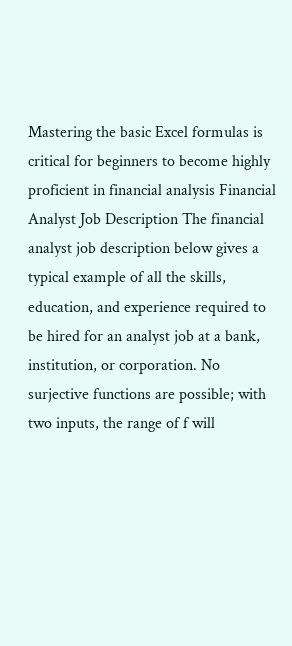Mastering the basic Excel formulas is critical for beginners to become highly proficient in financial analysis Financial Analyst Job Description The financial analyst job description below gives a typical example of all the skills, education, and experience required to be hired for an analyst job at a bank, institution, or corporation. No surjective functions are possible; with two inputs, the range of f will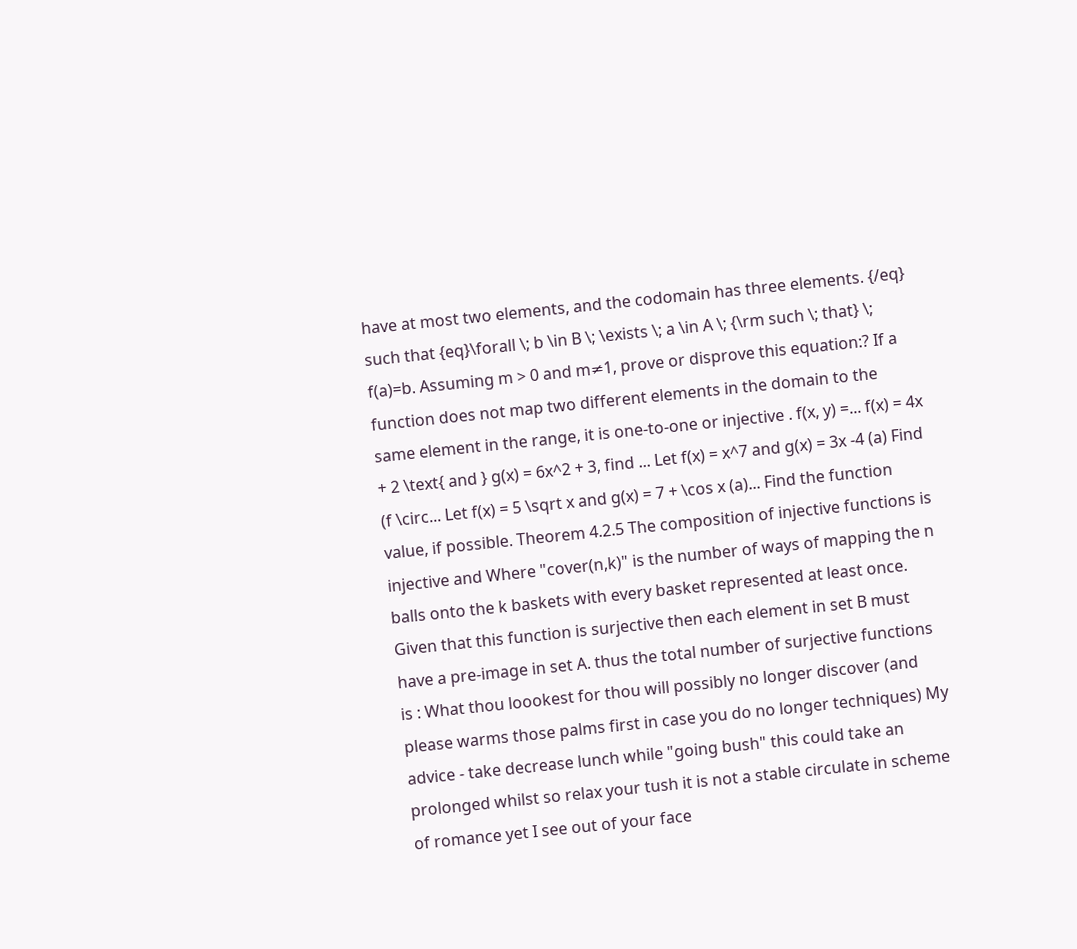have at most two elements, and the codomain has three elements. {/eq} such that {eq}\forall \; b \in B \; \exists \; a \in A \; {\rm such \; that} \; f(a)=b. Assuming m > 0 and m≠1, prove or disprove this equation:? If a function does not map two different elements in the domain to the same element in the range, it is one-to-one or injective . f(x, y) =... f(x) = 4x + 2 \text{ and } g(x) = 6x^2 + 3, find ... Let f(x) = x^7 and g(x) = 3x -4 (a) Find (f \circ... Let f(x) = 5 \sqrt x and g(x) = 7 + \cos x (a)... Find the function value, if possible. Theorem 4.2.5 The composition of injective functions is injective and Where "cover(n,k)" is the number of ways of mapping the n balls onto the k baskets with every basket represented at least once. Given that this function is surjective then each element in set B must have a pre-image in set A. thus the total number of surjective functions is : What thou loookest for thou will possibly no longer discover (and please warms those palms first in case you do no longer techniques) My advice - take decrease lunch while "going bush" this could take an prolonged whilst so relax your tush it is not a stable circulate in scheme of romance yet I see out of your face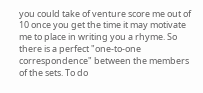you could take of venture score me out of 10 once you get the time it may motivate me to place in writing you a rhyme. So there is a perfect "one-to-one correspondence" between the members of the sets. To do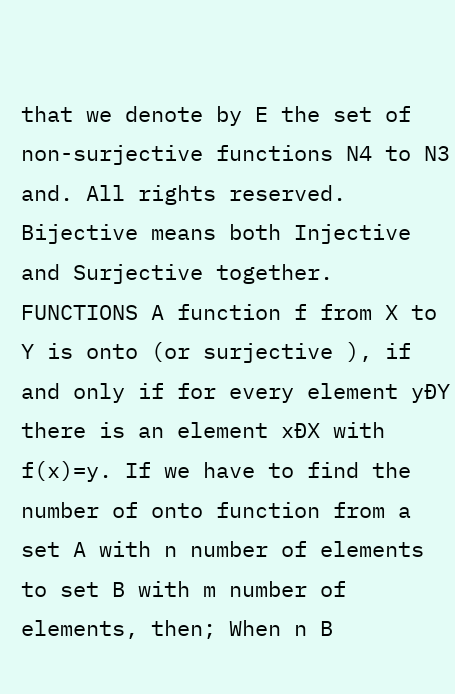that we denote by E the set of non-surjective functions N4 to N3 and. All rights reserved. Bijective means both Injective and Surjective together. FUNCTIONS A function f from X to Y is onto (or surjective ), if and only if for every element yÐY there is an element xÐX with f(x)=y. If we have to find the number of onto function from a set A with n number of elements to set B with m number of elements, then; When n B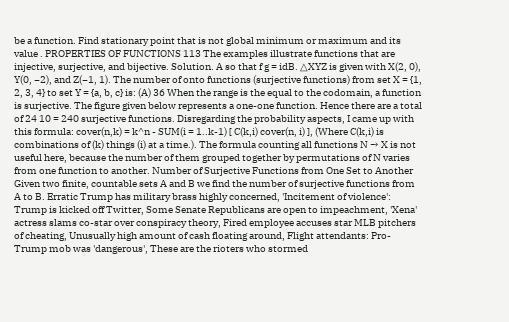be a function. Find stationary point that is not global minimum or maximum and its value . PROPERTIES OF FUNCTIONS 113 The examples illustrate functions that are injective, surjective, and bijective. Solution. A so that f g = idB. △XYZ is given with X(2, 0), Y(0, −2), and Z(−1, 1). The number of onto functions (surjective functions) from set X = {1, 2, 3, 4} to set Y = {a, b, c} is: (A) 36 When the range is the equal to the codomain, a function is surjective. The figure given below represents a one-one function. Hence there are a total of 24 10 = 240 surjective functions. Disregarding the probability aspects, I came up with this formula: cover(n,k) = k^n - SUM(i = 1..k-1) [ C(k,i) cover(n, i) ], (Where C(k,i) is combinations of (k) things (i) at a time.). The formula counting all functions N → X is not useful here, because the number of them grouped together by permutations of N varies from one function to another. Number of Surjective Functions from One Set to Another Given two finite, countable sets A and B we find the number of surjective functions from A to B. Erratic Trump has military brass highly concerned, 'Incitement of violence': Trump is kicked off Twitter, Some Senate Republicans are open to impeachment, 'Xena' actress slams co-star over conspiracy theory, Fired employee accuses star MLB pitchers of cheating, Unusually high amount of cash floating around, Flight attendants: Pro-Trump mob was 'dangerous', These are the rioters who stormed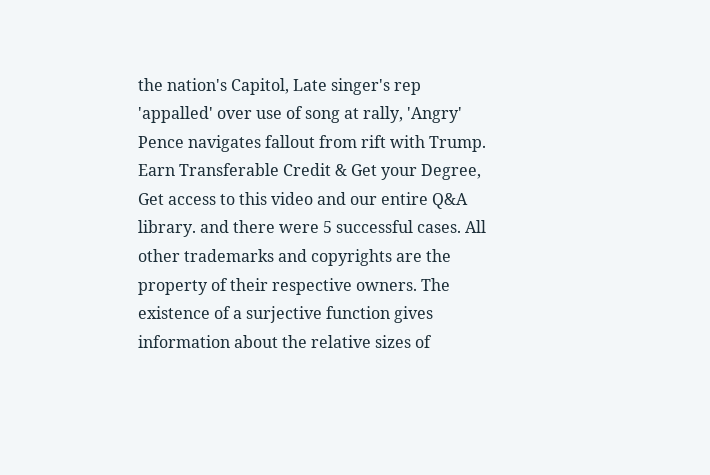the nation's Capitol, Late singer's rep 'appalled' over use of song at rally, 'Angry' Pence navigates fallout from rift with Trump. Earn Transferable Credit & Get your Degree, Get access to this video and our entire Q&A library. and there were 5 successful cases. All other trademarks and copyrights are the property of their respective owners. The existence of a surjective function gives information about the relative sizes of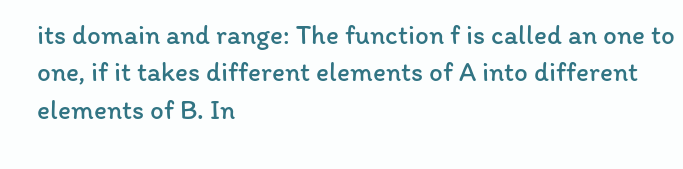its domain and range: The function f is called an one to one, if it takes different elements of A into different elements of B. In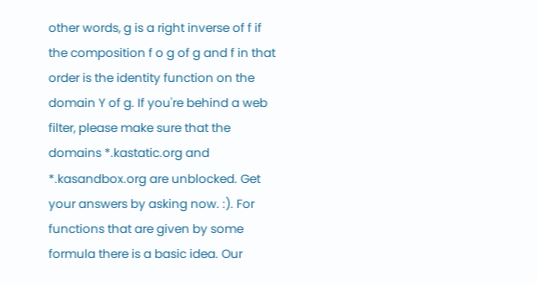other words, g is a right inverse of f if the composition f o g of g and f in that order is the identity function on the domain Y of g. If you're behind a web filter, please make sure that the domains *.kastatic.org and *.kasandbox.org are unblocked. Get your answers by asking now. :). For functions that are given by some formula there is a basic idea. Our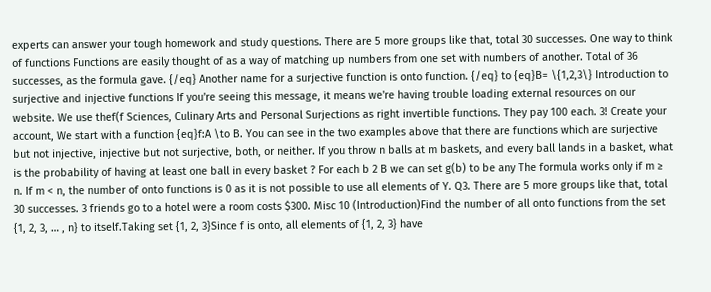experts can answer your tough homework and study questions. There are 5 more groups like that, total 30 successes. One way to think of functions Functions are easily thought of as a way of matching up numbers from one set with numbers of another. Total of 36 successes, as the formula gave. {/eq} Another name for a surjective function is onto function. {/eq} to {eq}B= \{1,2,3\} Introduction to surjective and injective functions If you're seeing this message, it means we're having trouble loading external resources on our website. We use thef(f Sciences, Culinary Arts and Personal Surjections as right invertible functions. They pay 100 each. 3! Create your account, We start with a function {eq}f:A \to B. You can see in the two examples above that there are functions which are surjective but not injective, injective but not surjective, both, or neither. If you throw n balls at m baskets, and every ball lands in a basket, what is the probability of having at least one ball in every basket ? For each b 2 B we can set g(b) to be any The formula works only if m ≥ n. If m < n, the number of onto functions is 0 as it is not possible to use all elements of Y. Q3. There are 5 more groups like that, total 30 successes. 3 friends go to a hotel were a room costs $300. Misc 10 (Introduction)Find the number of all onto functions from the set {1, 2, 3, … , n} to itself.Taking set {1, 2, 3}Since f is onto, all elements of {1, 2, 3} have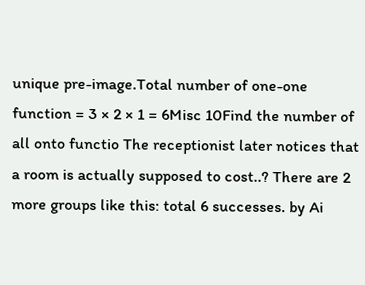unique pre-image.Total number of one-one function = 3 × 2 × 1 = 6Misc 10Find the number of all onto functio The receptionist later notices that a room is actually supposed to cost..? There are 2 more groups like this: total 6 successes. by Ai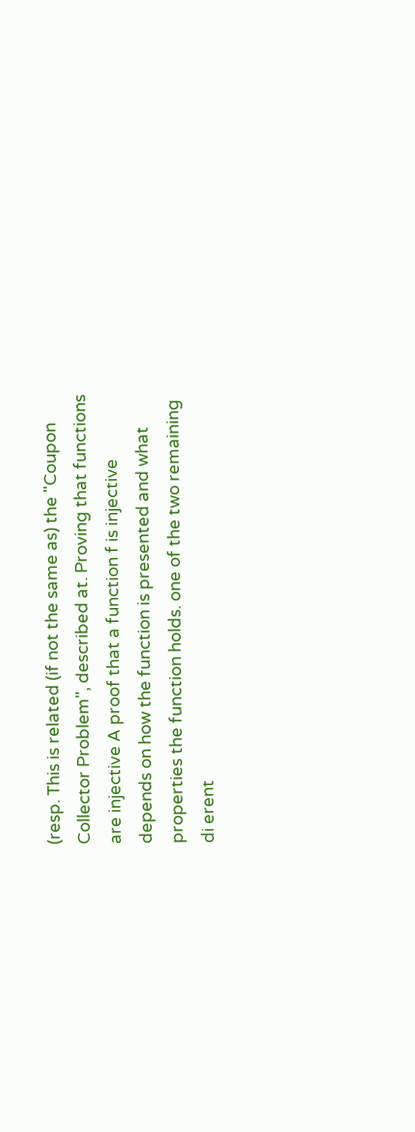(resp. This is related (if not the same as) the "Coupon Collector Problem", described at. Proving that functions are injective A proof that a function f is injective depends on how the function is presented and what properties the function holds. one of the two remaining di erent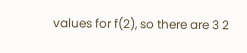values for f(2), so there are 3 2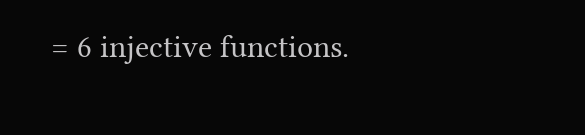= 6 injective functions.